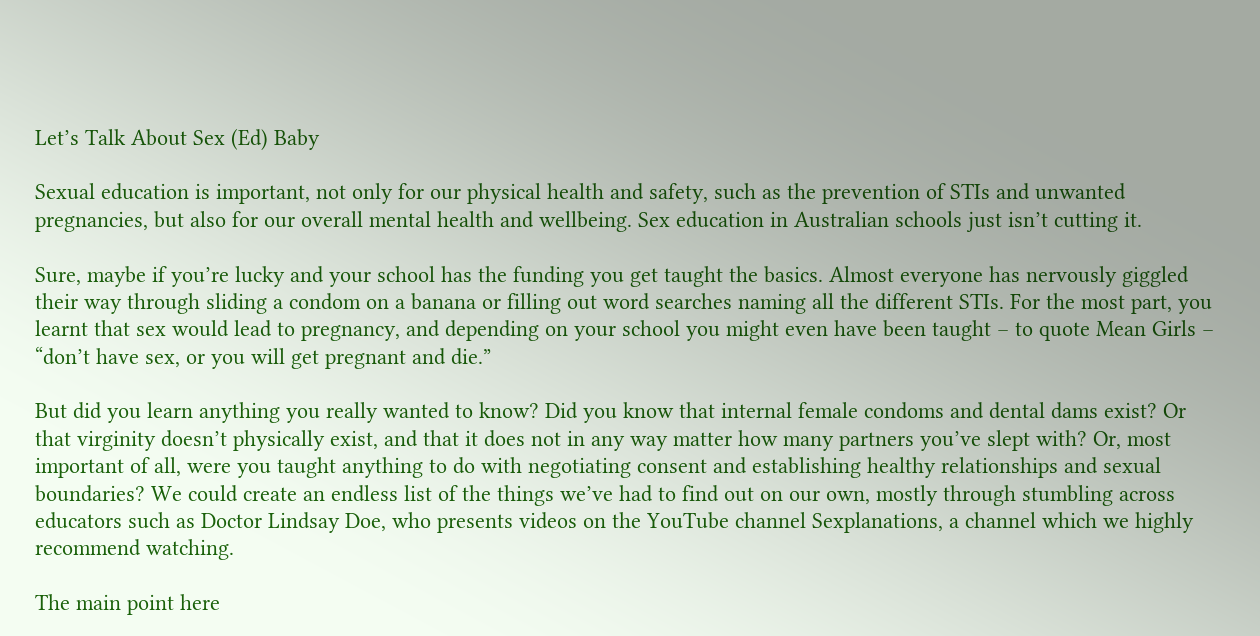Let’s Talk About Sex (Ed) Baby

Sexual education is important, not only for our physical health and safety, such as the prevention of STIs and unwanted pregnancies, but also for our overall mental health and wellbeing. Sex education in Australian schools just isn’t cutting it.

Sure, maybe if you’re lucky and your school has the funding you get taught the basics. Almost everyone has nervously giggled their way through sliding a condom on a banana or filling out word searches naming all the different STIs. For the most part, you learnt that sex would lead to pregnancy, and depending on your school you might even have been taught – to quote Mean Girls – “don’t have sex, or you will get pregnant and die.”

But did you learn anything you really wanted to know? Did you know that internal female condoms and dental dams exist? Or that virginity doesn’t physically exist, and that it does not in any way matter how many partners you’ve slept with? Or, most important of all, were you taught anything to do with negotiating consent and establishing healthy relationships and sexual boundaries? We could create an endless list of the things we’ve had to find out on our own, mostly through stumbling across educators such as Doctor Lindsay Doe, who presents videos on the YouTube channel Sexplanations, a channel which we highly recommend watching.

The main point here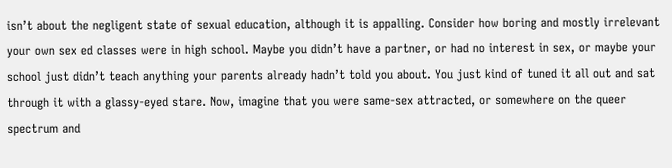isn’t about the negligent state of sexual education, although it is appalling. Consider how boring and mostly irrelevant your own sex ed classes were in high school. Maybe you didn’t have a partner, or had no interest in sex, or maybe your school just didn’t teach anything your parents already hadn’t told you about. You just kind of tuned it all out and sat through it with a glassy-eyed stare. Now, imagine that you were same-sex attracted, or somewhere on the queer spectrum and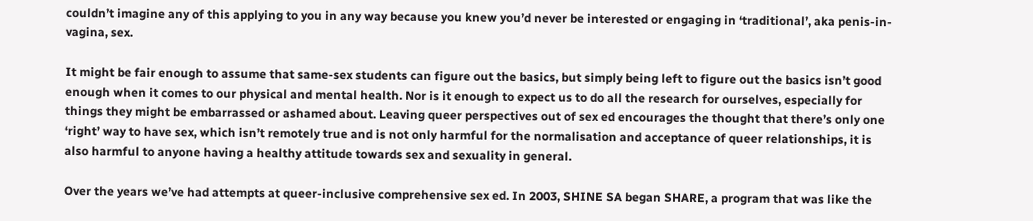couldn’t imagine any of this applying to you in any way because you knew you’d never be interested or engaging in ‘traditional’, aka penis-in-vagina, sex.

It might be fair enough to assume that same-sex students can figure out the basics, but simply being left to figure out the basics isn’t good enough when it comes to our physical and mental health. Nor is it enough to expect us to do all the research for ourselves, especially for things they might be embarrassed or ashamed about. Leaving queer perspectives out of sex ed encourages the thought that there’s only one ‘right’ way to have sex, which isn’t remotely true and is not only harmful for the normalisation and acceptance of queer relationships, it is also harmful to anyone having a healthy attitude towards sex and sexuality in general.

Over the years we’ve had attempts at queer-inclusive comprehensive sex ed. In 2003, SHINE SA began SHARE, a program that was like the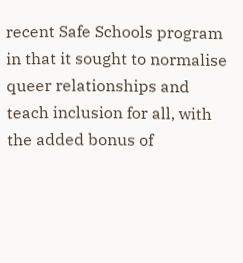recent Safe Schools program in that it sought to normalise queer relationships and teach inclusion for all, with the added bonus of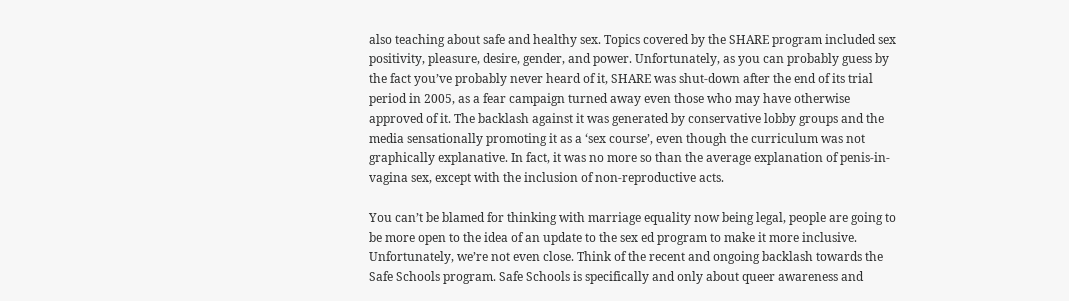also teaching about safe and healthy sex. Topics covered by the SHARE program included sex positivity, pleasure, desire, gender, and power. Unfortunately, as you can probably guess by the fact you’ve probably never heard of it, SHARE was shut-down after the end of its trial period in 2005, as a fear campaign turned away even those who may have otherwise approved of it. The backlash against it was generated by conservative lobby groups and the media sensationally promoting it as a ‘sex course’, even though the curriculum was not graphically explanative. In fact, it was no more so than the average explanation of penis-in-vagina sex, except with the inclusion of non-reproductive acts.

You can’t be blamed for thinking with marriage equality now being legal, people are going to be more open to the idea of an update to the sex ed program to make it more inclusive. Unfortunately, we’re not even close. Think of the recent and ongoing backlash towards the Safe Schools program. Safe Schools is specifically and only about queer awareness and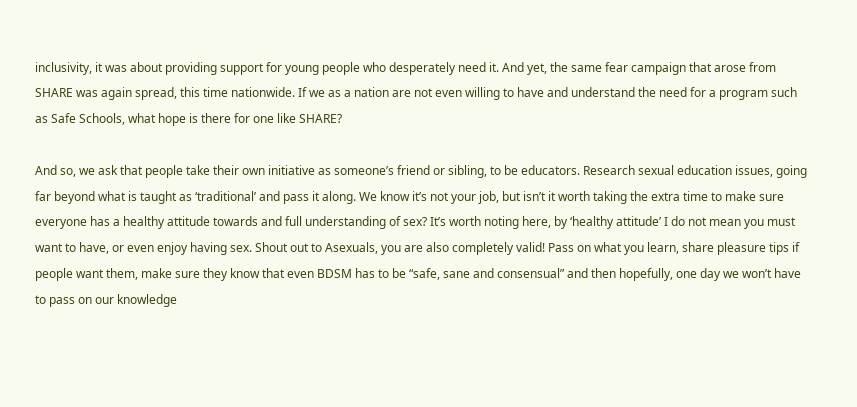inclusivity, it was about providing support for young people who desperately need it. And yet, the same fear campaign that arose from SHARE was again spread, this time nationwide. If we as a nation are not even willing to have and understand the need for a program such as Safe Schools, what hope is there for one like SHARE?

And so, we ask that people take their own initiative as someone’s friend or sibling, to be educators. Research sexual education issues, going far beyond what is taught as ‘traditional’ and pass it along. We know it’s not your job, but isn’t it worth taking the extra time to make sure everyone has a healthy attitude towards and full understanding of sex? It’s worth noting here, by ‘healthy attitude’ I do not mean you must want to have, or even enjoy having sex. Shout out to Asexuals, you are also completely valid! Pass on what you learn, share pleasure tips if people want them, make sure they know that even BDSM has to be “safe, sane and consensual” and then hopefully, one day we won’t have to pass on our knowledge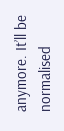anymore. It’ll be normalised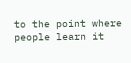to the point where people learn it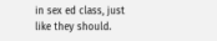in sex ed class, just like they should.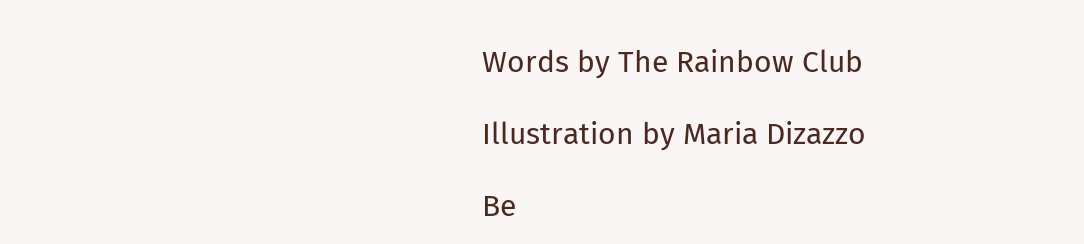Words by The Rainbow Club

Illustration by Maria Dizazzo

Be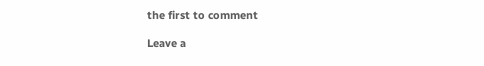the first to comment

Leave a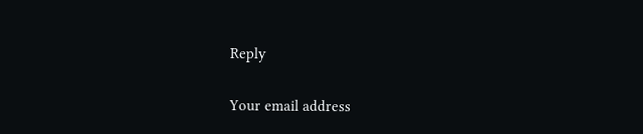Reply

Your email address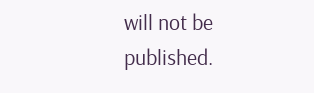will not be published.